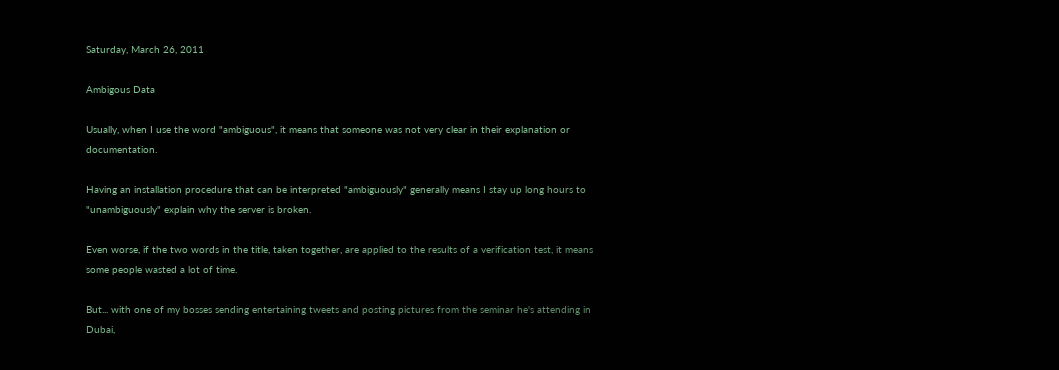Saturday, March 26, 2011

Ambigous Data

Usually, when I use the word "ambiguous", it means that someone was not very clear in their explanation or documentation.

Having an installation procedure that can be interpreted "ambiguously" generally means I stay up long hours to "unambiguously" explain why the server is broken.

Even worse, if the two words in the title, taken together, are applied to the results of a verification test, it means some people wasted a lot of time.

But... with one of my bosses sending entertaining tweets and posting pictures from the seminar he's attending in Dubai,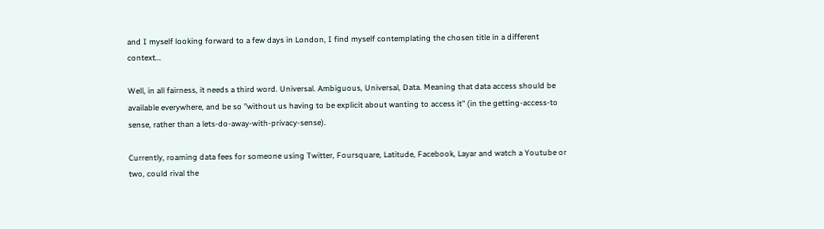and I myself looking forward to a few days in London, I find myself contemplating the chosen title in a different context...

Well, in all fairness, it needs a third word. Universal. Ambiguous, Universal, Data. Meaning that data access should be available everywhere, and be so "without us having to be explicit about wanting to access it" (in the getting-access-to sense, rather than a lets-do-away-with-privacy-sense).

Currently, roaming data fees for someone using Twitter, Foursquare, Latitude, Facebook, Layar and watch a Youtube or two, could rival the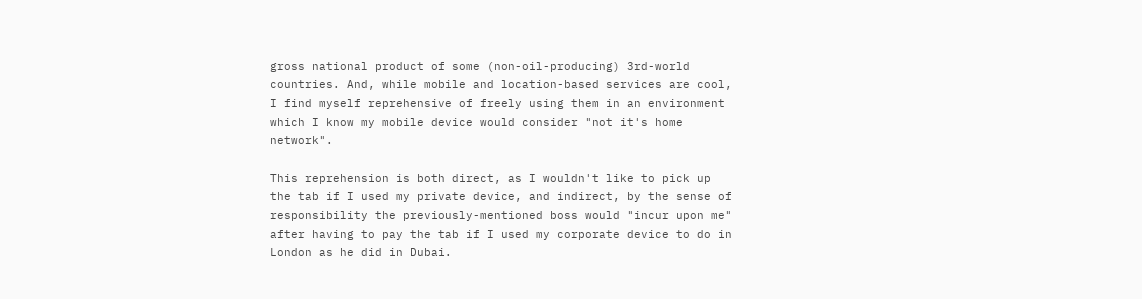gross national product of some (non-oil-producing) 3rd-world countries. And, while mobile and location-based services are cool, I find myself reprehensive of freely using them in an environment which I know my mobile device would consider "not it's home network".

This reprehension is both direct, as I wouldn't like to pick up the tab if I used my private device, and indirect, by the sense of responsibility the previously-mentioned boss would "incur upon me" after having to pay the tab if I used my corporate device to do in London as he did in Dubai.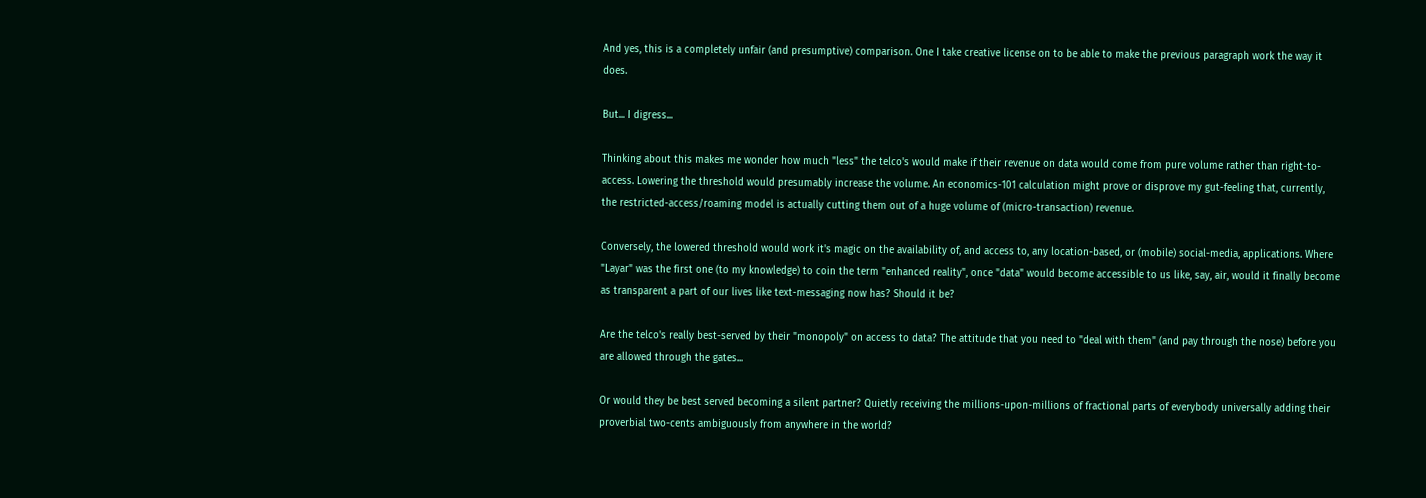And yes, this is a completely unfair (and presumptive) comparison. One I take creative license on to be able to make the previous paragraph work the way it does.

But... I digress...

Thinking about this makes me wonder how much "less" the telco's would make if their revenue on data would come from pure volume rather than right-to-access. Lowering the threshold would presumably increase the volume. An economics-101 calculation might prove or disprove my gut-feeling that, currently, the restricted-access/roaming model is actually cutting them out of a huge volume of (micro-transaction) revenue.

Conversely, the lowered threshold would work it's magic on the availability of, and access to, any location-based, or (mobile) social-media, applications. Where "Layar" was the first one (to my knowledge) to coin the term "enhanced reality", once "data" would become accessible to us like, say, air, would it finally become as transparent a part of our lives like text-messaging now has? Should it be?

Are the telco's really best-served by their "monopoly" on access to data? The attitude that you need to "deal with them" (and pay through the nose) before you are allowed through the gates...

Or would they be best served becoming a silent partner? Quietly receiving the millions-upon-millions of fractional parts of everybody universally adding their proverbial two-cents ambiguously from anywhere in the world?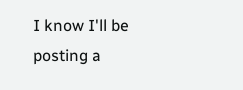I know I'll be posting a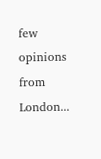few opinions from London...